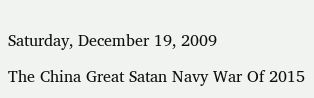Saturday, December 19, 2009

The China Great Satan Navy War Of 2015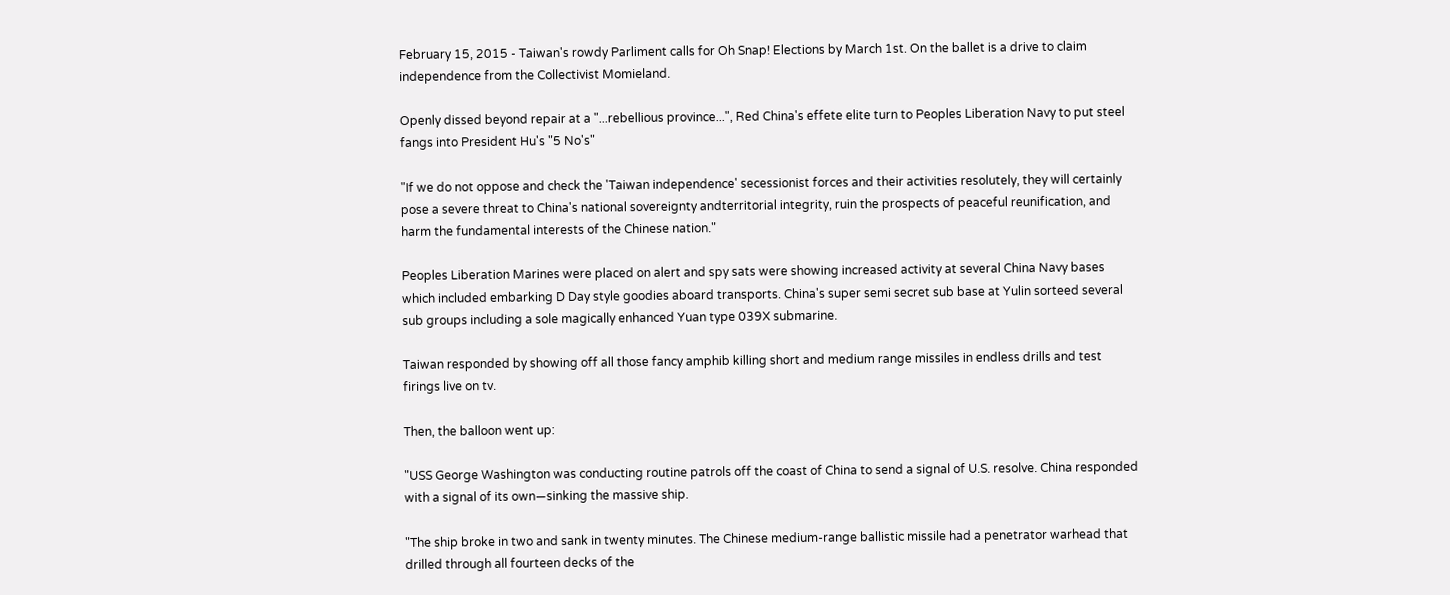February 15, 2015 - Taiwan's rowdy Parliment calls for Oh Snap! Elections by March 1st. On the ballet is a drive to claim independence from the Collectivist Momieland.

Openly dissed beyond repair at a "...rebellious province...", Red China's effete elite turn to Peoples Liberation Navy to put steel fangs into President Hu's "5 No's"

"If we do not oppose and check the 'Taiwan independence' secessionist forces and their activities resolutely, they will certainly pose a severe threat to China's national sovereignty andterritorial integrity, ruin the prospects of peaceful reunification, and harm the fundamental interests of the Chinese nation."

Peoples Liberation Marines were placed on alert and spy sats were showing increased activity at several China Navy bases which included embarking D Day style goodies aboard transports. China's super semi secret sub base at Yulin sorteed several sub groups including a sole magically enhanced Yuan type 039X submarine.

Taiwan responded by showing off all those fancy amphib killing short and medium range missiles in endless drills and test firings live on tv.

Then, the balloon went up:

"USS George Washington was conducting routine patrols off the coast of China to send a signal of U.S. resolve. China responded with a signal of its own—sinking the massive ship.

"The ship broke in two and sank in twenty minutes. The Chinese medium-range ballistic missile had a penetrator warhead that drilled through all fourteen decks of the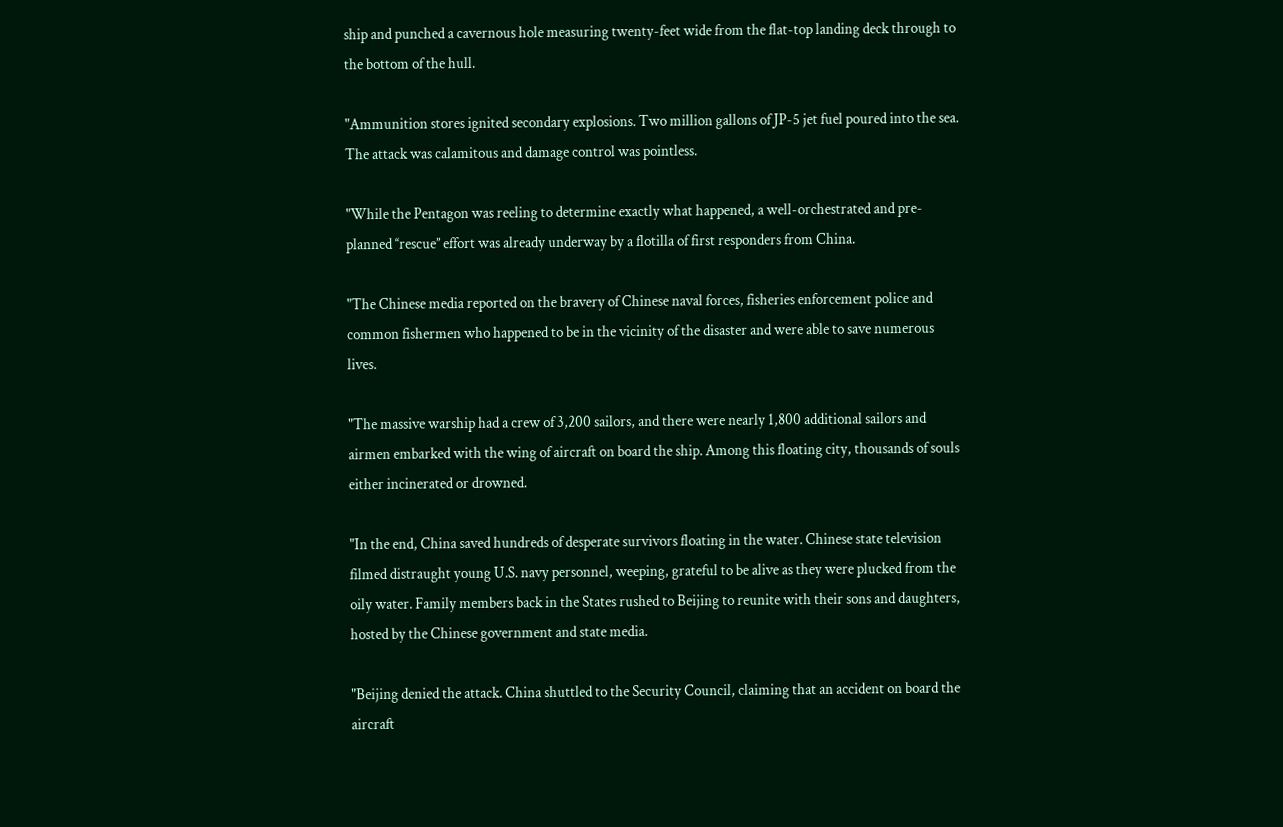ship and punched a cavernous hole measuring twenty-feet wide from the flat-top landing deck through to the bottom of the hull.

"Ammunition stores ignited secondary explosions. Two million gallons of JP-5 jet fuel poured into the sea. The attack was calamitous and damage control was pointless.

"While the Pentagon was reeling to determine exactly what happened, a well-orchestrated and pre-planned ‘‘rescue’’ effort was already underway by a flotilla of first responders from China.

"The Chinese media reported on the bravery of Chinese naval forces, fisheries enforcement police and common fishermen who happened to be in the vicinity of the disaster and were able to save numerous lives.

"The massive warship had a crew of 3,200 sailors, and there were nearly 1,800 additional sailors and airmen embarked with the wing of aircraft on board the ship. Among this floating city, thousands of souls either incinerated or drowned.

"In the end, China saved hundreds of desperate survivors floating in the water. Chinese state television filmed distraught young U.S. navy personnel, weeping, grateful to be alive as they were plucked from the oily water. Family members back in the States rushed to Beijing to reunite with their sons and daughters, hosted by the Chinese government and state media.

"Beijing denied the attack. China shuttled to the Security Council, claiming that an accident on board the aircraft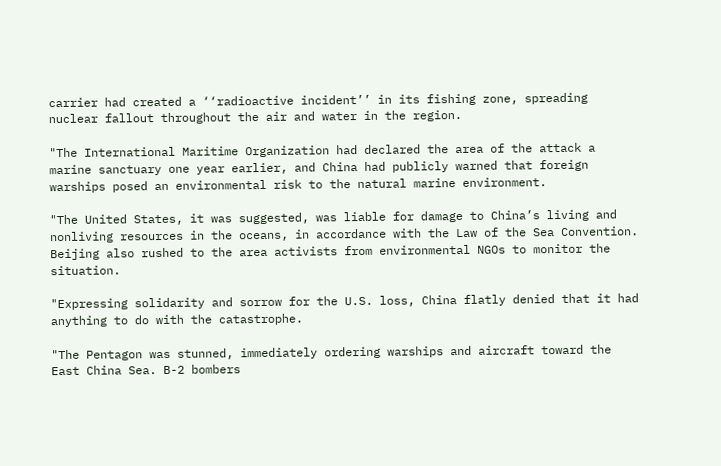carrier had created a ‘‘radioactive incident’’ in its fishing zone, spreading nuclear fallout throughout the air and water in the region.

"The International Maritime Organization had declared the area of the attack a marine sanctuary one year earlier, and China had publicly warned that foreign warships posed an environmental risk to the natural marine environment.

"The United States, it was suggested, was liable for damage to China’s living and nonliving resources in the oceans, in accordance with the Law of the Sea Convention. Beijing also rushed to the area activists from environmental NGOs to monitor the situation.

"Expressing solidarity and sorrow for the U.S. loss, China flatly denied that it had anything to do with the catastrophe.

"The Pentagon was stunned, immediately ordering warships and aircraft toward the East China Sea. B-2 bombers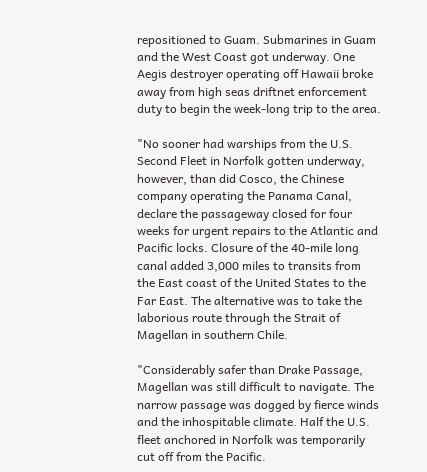repositioned to Guam. Submarines in Guam and the West Coast got underway. One Aegis destroyer operating off Hawaii broke away from high seas driftnet enforcement duty to begin the week-long trip to the area.

"No sooner had warships from the U.S. Second Fleet in Norfolk gotten underway, however, than did Cosco, the Chinese company operating the Panama Canal, declare the passageway closed for four weeks for urgent repairs to the Atlantic and Pacific locks. Closure of the 40-mile long canal added 3,000 miles to transits from the East coast of the United States to the Far East. The alternative was to take the laborious route through the Strait of Magellan in southern Chile.

"Considerably safer than Drake Passage, Magellan was still difficult to navigate. The narrow passage was dogged by fierce winds and the inhospitable climate. Half the U.S. fleet anchored in Norfolk was temporarily cut off from the Pacific.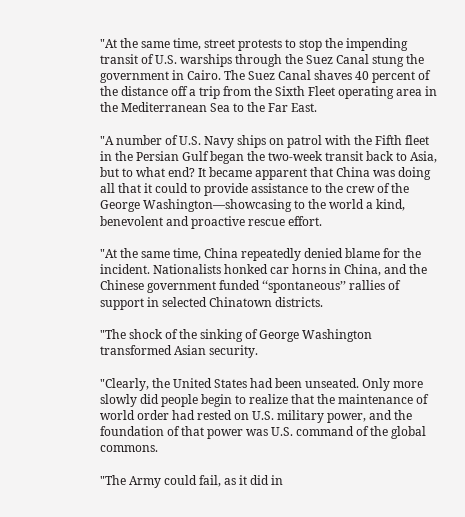"At the same time, street protests to stop the impending transit of U.S. warships through the Suez Canal stung the government in Cairo. The Suez Canal shaves 40 percent of the distance off a trip from the Sixth Fleet operating area in the Mediterranean Sea to the Far East.

"A number of U.S. Navy ships on patrol with the Fifth fleet in the Persian Gulf began the two-week transit back to Asia, but to what end? It became apparent that China was doing all that it could to provide assistance to the crew of the George Washington—showcasing to the world a kind, benevolent and proactive rescue effort.

"At the same time, China repeatedly denied blame for the incident. Nationalists honked car horns in China, and the Chinese government funded ‘‘spontaneous’’ rallies of support in selected Chinatown districts.

"The shock of the sinking of George Washington transformed Asian security.

"Clearly, the United States had been unseated. Only more slowly did people begin to realize that the maintenance of world order had rested on U.S. military power, and the foundation of that power was U.S. command of the global commons.

"The Army could fail, as it did in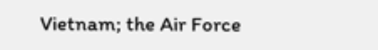Vietnam; the Air Force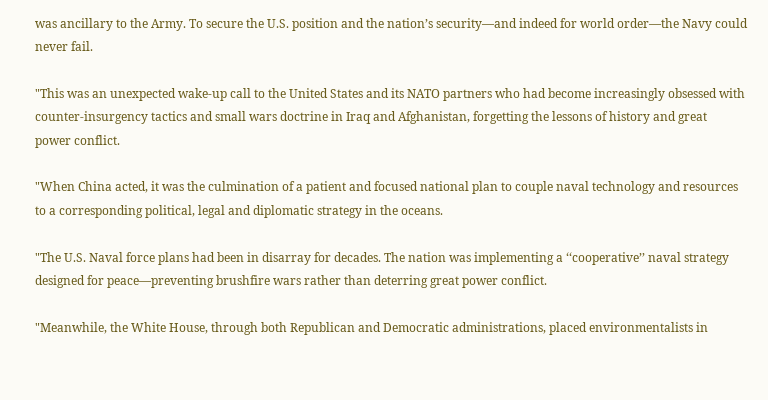was ancillary to the Army. To secure the U.S. position and the nation’s security—and indeed for world order—the Navy could never fail.

"This was an unexpected wake-up call to the United States and its NATO partners who had become increasingly obsessed with counter-insurgency tactics and small wars doctrine in Iraq and Afghanistan, forgetting the lessons of history and great
power conflict.

"When China acted, it was the culmination of a patient and focused national plan to couple naval technology and resources to a corresponding political, legal and diplomatic strategy in the oceans.

"The U.S. Naval force plans had been in disarray for decades. The nation was implementing a ‘‘cooperative’’ naval strategy designed for peace—preventing brushfire wars rather than deterring great power conflict.

"Meanwhile, the White House, through both Republican and Democratic administrations, placed environmentalists in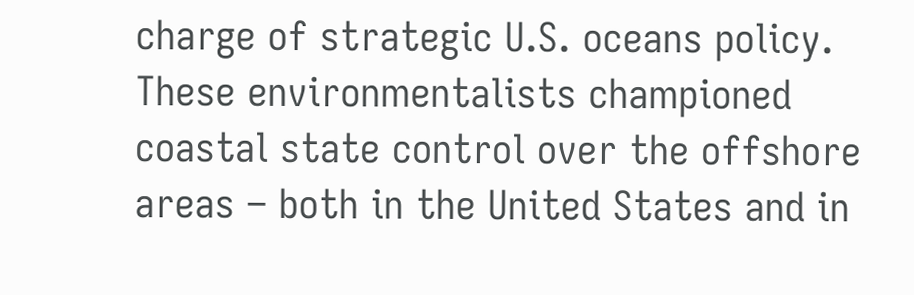charge of strategic U.S. oceans policy. These environmentalists championed coastal state control over the offshore areas – both in the United States and in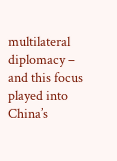multilateral diplomacy – and this focus played into China’s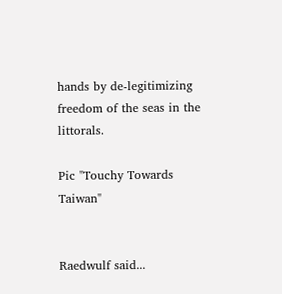hands by de-legitimizing freedom of the seas in the littorals.

Pic "Touchy Towards Taiwan"


Raedwulf said...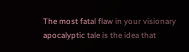The most fatal flaw in your visionary apocalyptic tale is the idea that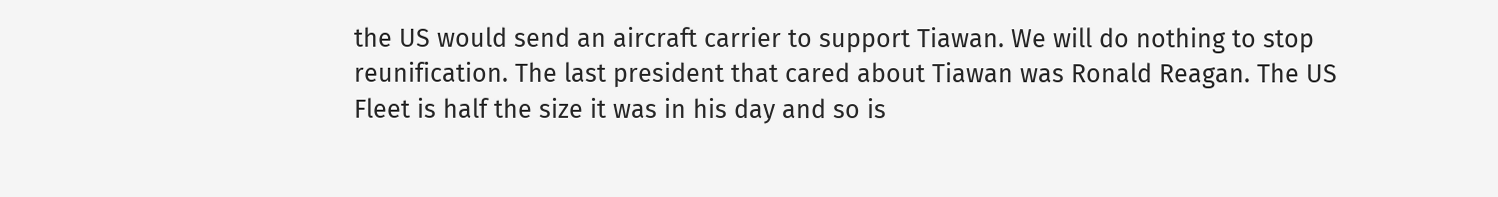the US would send an aircraft carrier to support Tiawan. We will do nothing to stop reunification. The last president that cared about Tiawan was Ronald Reagan. The US Fleet is half the size it was in his day and so is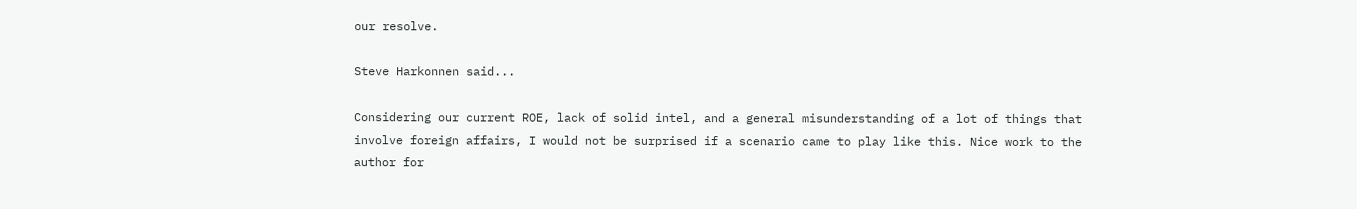our resolve.

Steve Harkonnen said...

Considering our current ROE, lack of solid intel, and a general misunderstanding of a lot of things that involve foreign affairs, I would not be surprised if a scenario came to play like this. Nice work to the author for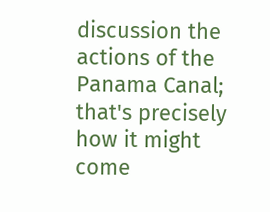discussion the actions of the Panama Canal; that's precisely how it might come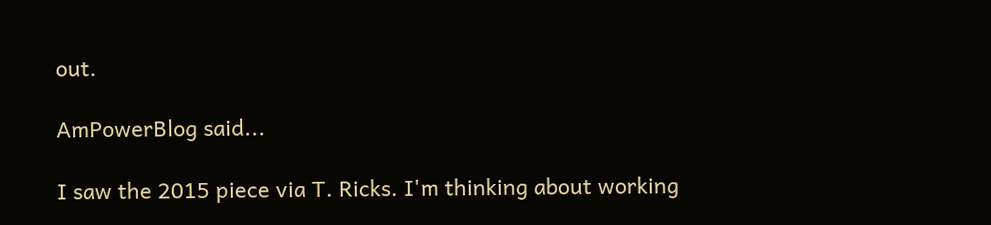out.

AmPowerBlog said...

I saw the 2015 piece via T. Ricks. I'm thinking about working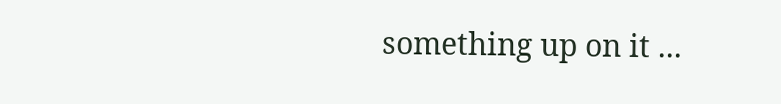something up on it ...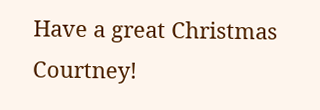Have a great Christmas Courtney!